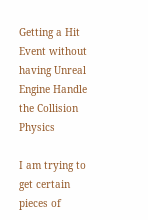Getting a Hit Event without having Unreal Engine Handle the Collision Physics

I am trying to get certain pieces of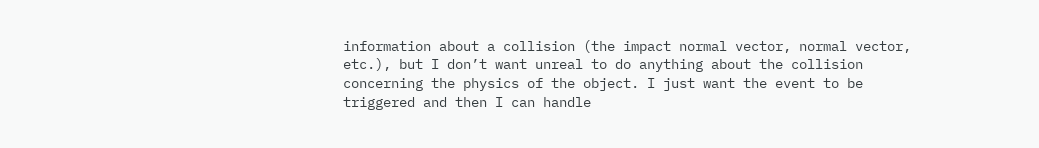information about a collision (the impact normal vector, normal vector, etc.), but I don’t want unreal to do anything about the collision concerning the physics of the object. I just want the event to be triggered and then I can handle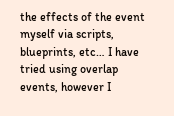the effects of the event myself via scripts, blueprints, etc… I have tried using overlap events, however I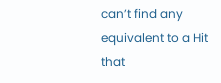can’t find any equivalent to a Hit that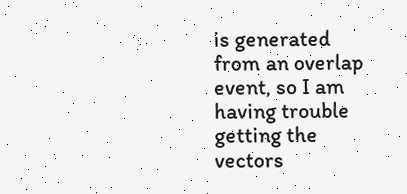is generated from an overlap event, so I am having trouble getting the vectors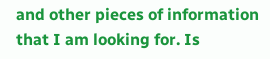and other pieces of information that I am looking for. Is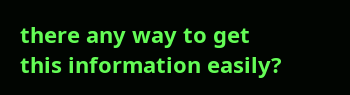there any way to get this information easily?